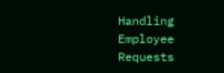Handling Employee Requests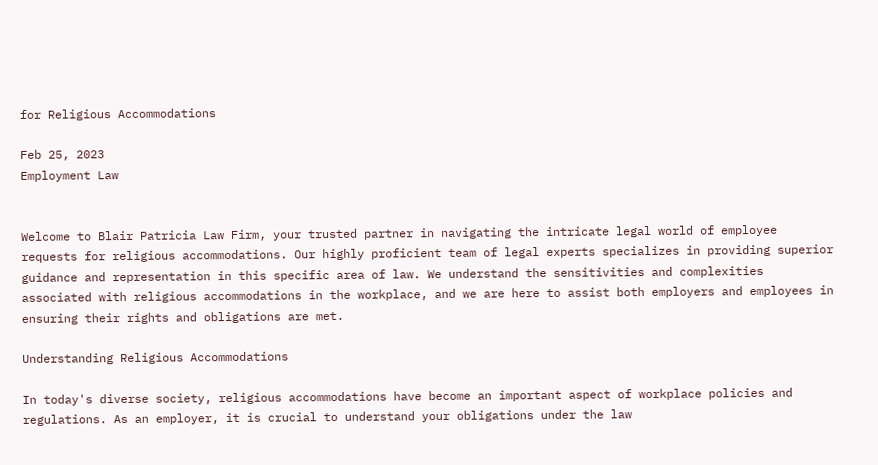for Religious Accommodations

Feb 25, 2023
Employment Law


Welcome to Blair Patricia Law Firm, your trusted partner in navigating the intricate legal world of employee requests for religious accommodations. Our highly proficient team of legal experts specializes in providing superior guidance and representation in this specific area of law. We understand the sensitivities and complexities associated with religious accommodations in the workplace, and we are here to assist both employers and employees in ensuring their rights and obligations are met.

Understanding Religious Accommodations

In today's diverse society, religious accommodations have become an important aspect of workplace policies and regulations. As an employer, it is crucial to understand your obligations under the law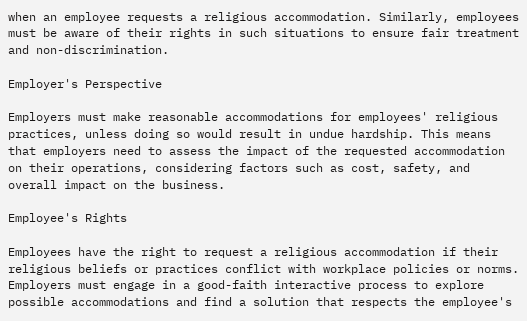when an employee requests a religious accommodation. Similarly, employees must be aware of their rights in such situations to ensure fair treatment and non-discrimination.

Employer's Perspective

Employers must make reasonable accommodations for employees' religious practices, unless doing so would result in undue hardship. This means that employers need to assess the impact of the requested accommodation on their operations, considering factors such as cost, safety, and overall impact on the business.

Employee's Rights

Employees have the right to request a religious accommodation if their religious beliefs or practices conflict with workplace policies or norms. Employers must engage in a good-faith interactive process to explore possible accommodations and find a solution that respects the employee's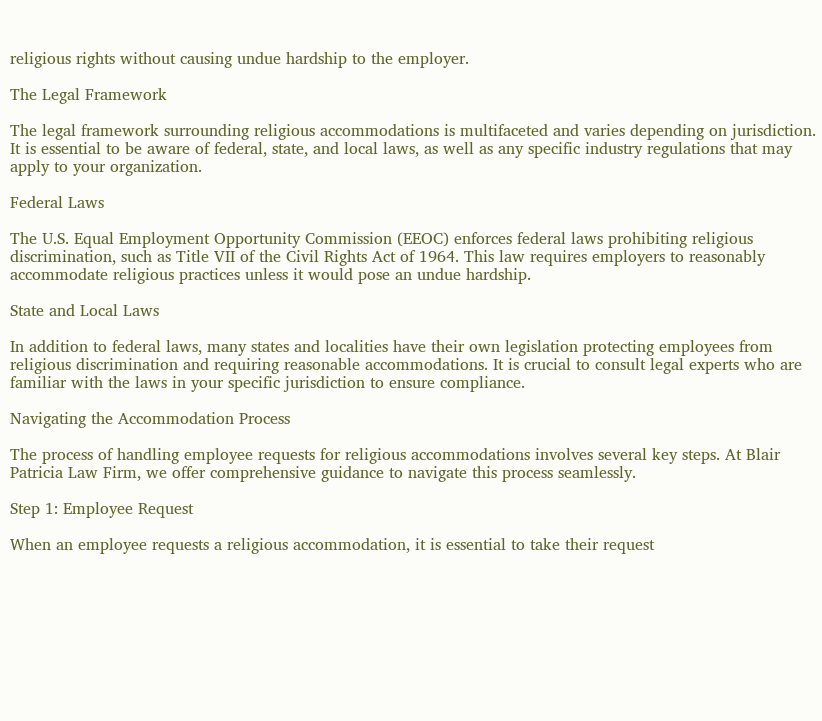religious rights without causing undue hardship to the employer.

The Legal Framework

The legal framework surrounding religious accommodations is multifaceted and varies depending on jurisdiction. It is essential to be aware of federal, state, and local laws, as well as any specific industry regulations that may apply to your organization.

Federal Laws

The U.S. Equal Employment Opportunity Commission (EEOC) enforces federal laws prohibiting religious discrimination, such as Title VII of the Civil Rights Act of 1964. This law requires employers to reasonably accommodate religious practices unless it would pose an undue hardship.

State and Local Laws

In addition to federal laws, many states and localities have their own legislation protecting employees from religious discrimination and requiring reasonable accommodations. It is crucial to consult legal experts who are familiar with the laws in your specific jurisdiction to ensure compliance.

Navigating the Accommodation Process

The process of handling employee requests for religious accommodations involves several key steps. At Blair Patricia Law Firm, we offer comprehensive guidance to navigate this process seamlessly.

Step 1: Employee Request

When an employee requests a religious accommodation, it is essential to take their request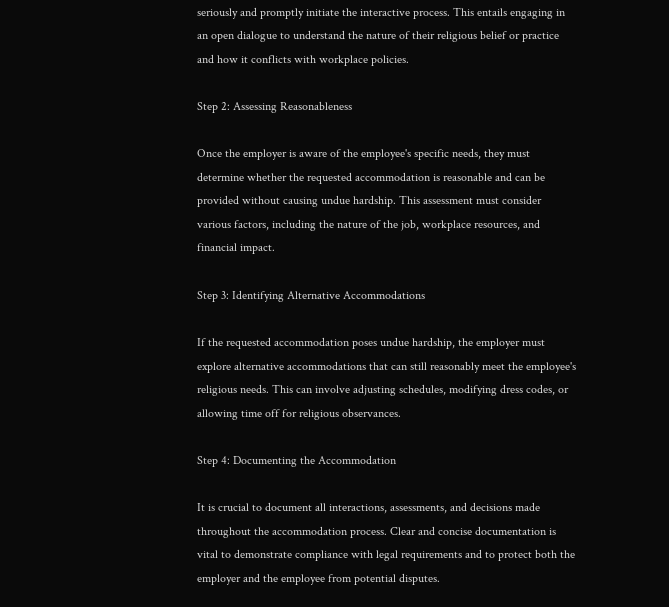seriously and promptly initiate the interactive process. This entails engaging in an open dialogue to understand the nature of their religious belief or practice and how it conflicts with workplace policies.

Step 2: Assessing Reasonableness

Once the employer is aware of the employee's specific needs, they must determine whether the requested accommodation is reasonable and can be provided without causing undue hardship. This assessment must consider various factors, including the nature of the job, workplace resources, and financial impact.

Step 3: Identifying Alternative Accommodations

If the requested accommodation poses undue hardship, the employer must explore alternative accommodations that can still reasonably meet the employee's religious needs. This can involve adjusting schedules, modifying dress codes, or allowing time off for religious observances.

Step 4: Documenting the Accommodation

It is crucial to document all interactions, assessments, and decisions made throughout the accommodation process. Clear and concise documentation is vital to demonstrate compliance with legal requirements and to protect both the employer and the employee from potential disputes.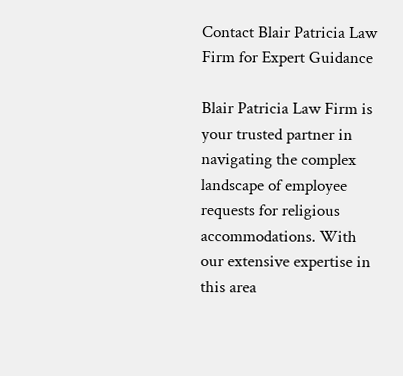Contact Blair Patricia Law Firm for Expert Guidance

Blair Patricia Law Firm is your trusted partner in navigating the complex landscape of employee requests for religious accommodations. With our extensive expertise in this area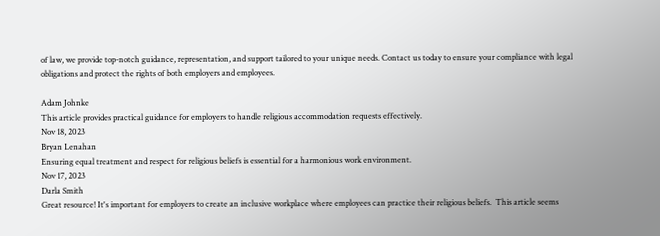of law, we provide top-notch guidance, representation, and support tailored to your unique needs. Contact us today to ensure your compliance with legal obligations and protect the rights of both employers and employees.

Adam Johnke
This article provides practical guidance for employers to handle religious accommodation requests effectively.
Nov 18, 2023
Bryan Lenahan
Ensuring equal treatment and respect for religious beliefs is essential for a harmonious work environment.
Nov 17, 2023
Darla Smith
Great resource! It's important for employers to create an inclusive workplace where employees can practice their religious beliefs.  This article seems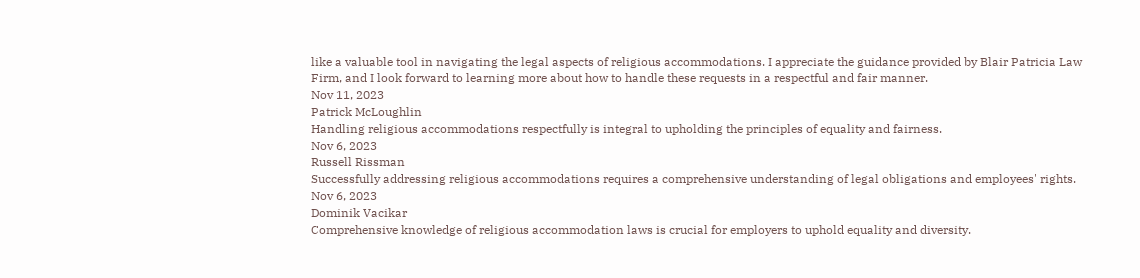like a valuable tool in navigating the legal aspects of religious accommodations. I appreciate the guidance provided by Blair Patricia Law Firm, and I look forward to learning more about how to handle these requests in a respectful and fair manner.
Nov 11, 2023
Patrick McLoughlin
Handling religious accommodations respectfully is integral to upholding the principles of equality and fairness.
Nov 6, 2023
Russell Rissman
Successfully addressing religious accommodations requires a comprehensive understanding of legal obligations and employees' rights.
Nov 6, 2023
Dominik Vacikar
Comprehensive knowledge of religious accommodation laws is crucial for employers to uphold equality and diversity.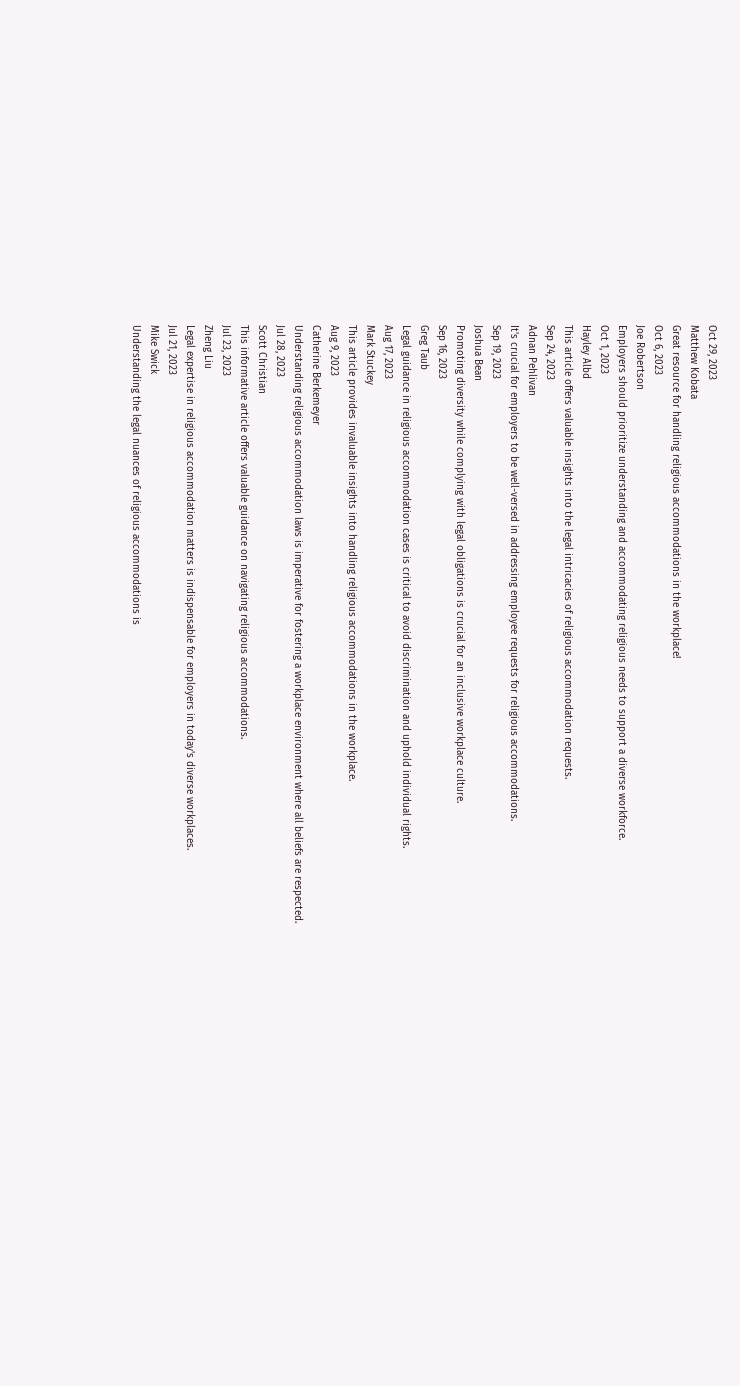Oct 29, 2023
Matthew Kobata
Great resource for handling religious accommodations in the workplace!
Oct 6, 2023
Joe Robertson
Employers should prioritize understanding and accommodating religious needs to support a diverse workforce.
Oct 1, 2023
Hayley Albd
This article offers valuable insights into the legal intricacies of religious accommodation requests.
Sep 24, 2023
Adnan Pehlivan
It's crucial for employers to be well-versed in addressing employee requests for religious accommodations.
Sep 19, 2023
Joshua Bean
Promoting diversity while complying with legal obligations is crucial for an inclusive workplace culture.
Sep 16, 2023
Greg Taub
Legal guidance in religious accommodation cases is critical to avoid discrimination and uphold individual rights.
Aug 17, 2023
Mark Stuckey
This article provides invaluable insights into handling religious accommodations in the workplace.
Aug 9, 2023
Catherine Berkemeyer
Understanding religious accommodation laws is imperative for fostering a workplace environment where all beliefs are respected.
Jul 28, 2023
Scott Christian
This informative article offers valuable guidance on navigating religious accommodations.
Jul 23, 2023
Zheng Liu
Legal expertise in religious accommodation matters is indispensable for employers in today's diverse workplaces.
Jul 21, 2023
Mike Swick
Understanding the legal nuances of religious accommodations is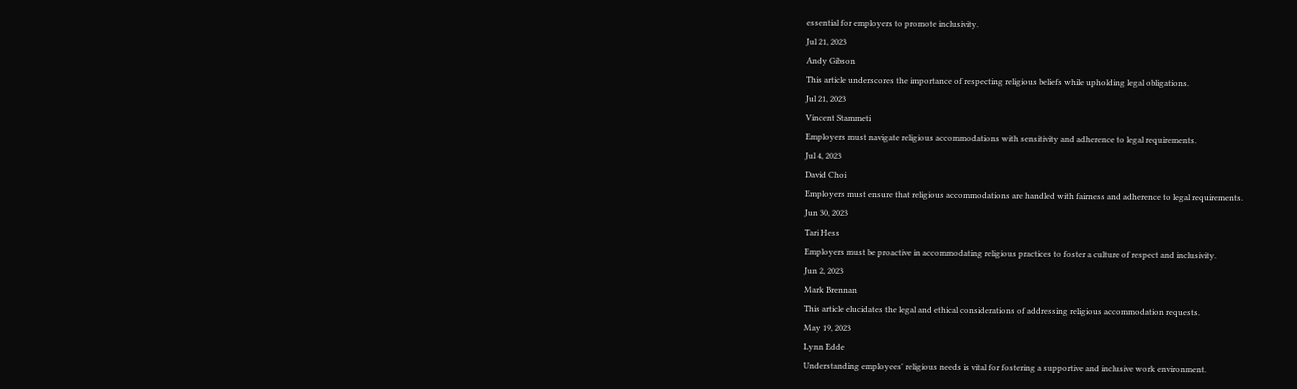essential for employers to promote inclusivity.
Jul 21, 2023
Andy Gibson
This article underscores the importance of respecting religious beliefs while upholding legal obligations.
Jul 21, 2023
Vincent Stammeti
Employers must navigate religious accommodations with sensitivity and adherence to legal requirements.
Jul 4, 2023
David Choi
Employers must ensure that religious accommodations are handled with fairness and adherence to legal requirements.
Jun 30, 2023
Tari Hess
Employers must be proactive in accommodating religious practices to foster a culture of respect and inclusivity.
Jun 2, 2023
Mark Brennan
This article elucidates the legal and ethical considerations of addressing religious accommodation requests.
May 19, 2023
Lynn Edde
Understanding employees' religious needs is vital for fostering a supportive and inclusive work environment.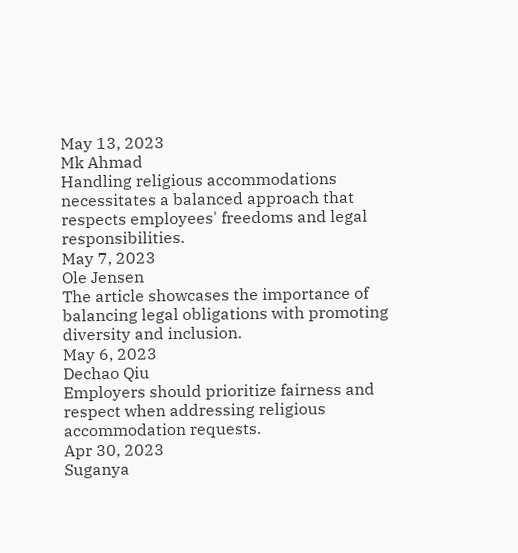May 13, 2023
Mk Ahmad
Handling religious accommodations necessitates a balanced approach that respects employees' freedoms and legal responsibilities.
May 7, 2023
Ole Jensen
The article showcases the importance of balancing legal obligations with promoting diversity and inclusion.
May 6, 2023
Dechao Qiu
Employers should prioritize fairness and respect when addressing religious accommodation requests.
Apr 30, 2023
Suganya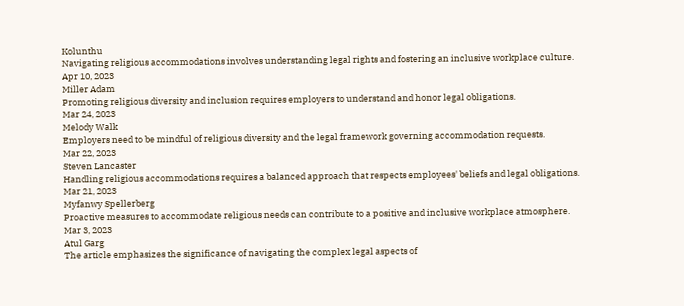Kolunthu
Navigating religious accommodations involves understanding legal rights and fostering an inclusive workplace culture.
Apr 10, 2023
Miller Adam
Promoting religious diversity and inclusion requires employers to understand and honor legal obligations.
Mar 24, 2023
Melody Walk
Employers need to be mindful of religious diversity and the legal framework governing accommodation requests.
Mar 22, 2023
Steven Lancaster
Handling religious accommodations requires a balanced approach that respects employees' beliefs and legal obligations.
Mar 21, 2023
Myfanwy Spellerberg
Proactive measures to accommodate religious needs can contribute to a positive and inclusive workplace atmosphere.
Mar 3, 2023
Atul Garg
The article emphasizes the significance of navigating the complex legal aspects of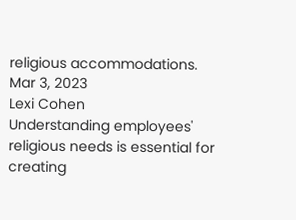religious accommodations.
Mar 3, 2023
Lexi Cohen
Understanding employees' religious needs is essential for creating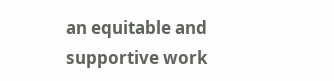an equitable and supportive work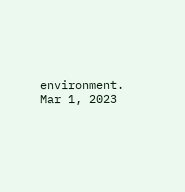environment.
Mar 1, 2023